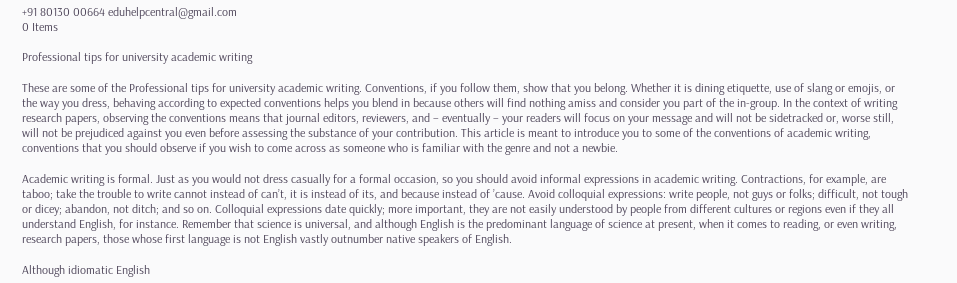+91 80130 00664 eduhelpcentral@gmail.com
0 Items

Professional tips for university academic writing

These are some of the Professional tips for university academic writing. Conventions, if you follow them, show that you belong. Whether it is dining etiquette, use of slang or emojis, or the way you dress, behaving according to expected conventions helps you blend in because others will find nothing amiss and consider you part of the in-group. In the context of writing research papers, observing the conventions means that journal editors, reviewers, and – eventually – your readers will focus on your message and will not be sidetracked or, worse still, will not be prejudiced against you even before assessing the substance of your contribution. This article is meant to introduce you to some of the conventions of academic writing, conventions that you should observe if you wish to come across as someone who is familiar with the genre and not a newbie.

Academic writing is formal. Just as you would not dress casually for a formal occasion, so you should avoid informal expressions in academic writing. Contractions, for example, are taboo; take the trouble to write cannot instead of can’t, it is instead of its, and because instead of ’cause. Avoid colloquial expressions: write people, not guys or folks; difficult, not tough or dicey; abandon, not ditch; and so on. Colloquial expressions date quickly; more important, they are not easily understood by people from different cultures or regions even if they all understand English, for instance. Remember that science is universal, and although English is the predominant language of science at present, when it comes to reading, or even writing, research papers, those whose first language is not English vastly outnumber native speakers of English.

Although idiomatic English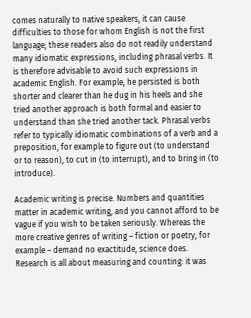comes naturally to native speakers, it can cause difficulties to those for whom English is not the first language; these readers also do not readily understand many idiomatic expressions, including phrasal verbs. It is therefore advisable to avoid such expressions in academic English. For example, he persisted is both shorter and clearer than he dug in his heels and she tried another approach is both formal and easier to understand than she tried another tack. Phrasal verbs refer to typically idiomatic combinations of a verb and a preposition, for example to figure out (to understand or to reason), to cut in (to interrupt), and to bring in (to introduce).

Academic writing is precise. Numbers and quantities matter in academic writing, and you cannot afford to be vague if you wish to be taken seriously. Whereas the more creative genres of writing – fiction or poetry, for example – demand no exactitude, science does. Research is all about measuring and counting: it was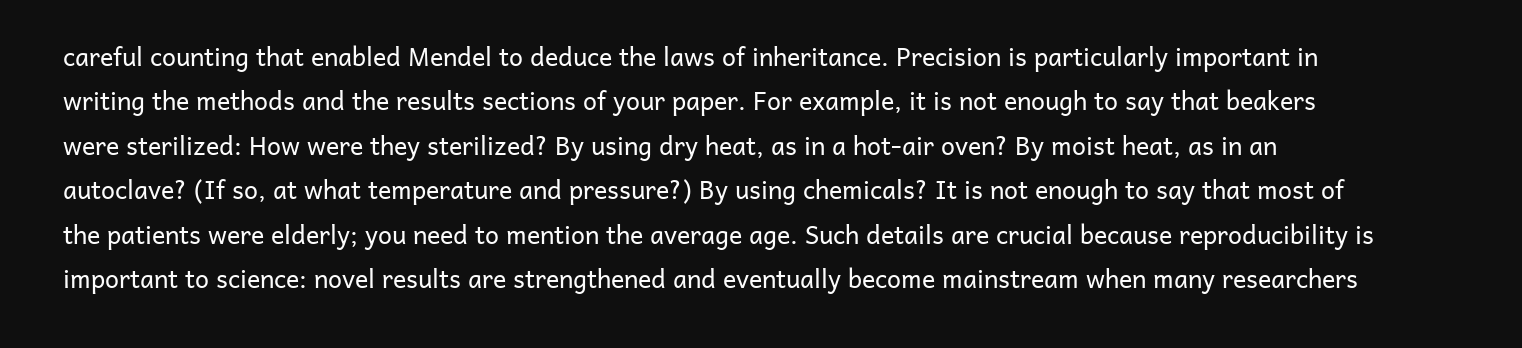careful counting that enabled Mendel to deduce the laws of inheritance. Precision is particularly important in writing the methods and the results sections of your paper. For example, it is not enough to say that beakers were sterilized: How were they sterilized? By using dry heat, as in a hot-air oven? By moist heat, as in an autoclave? (If so, at what temperature and pressure?) By using chemicals? It is not enough to say that most of the patients were elderly; you need to mention the average age. Such details are crucial because reproducibility is important to science: novel results are strengthened and eventually become mainstream when many researchers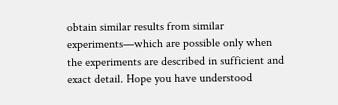obtain similar results from similar experiments—which are possible only when the experiments are described in sufficient and exact detail. Hope you have understood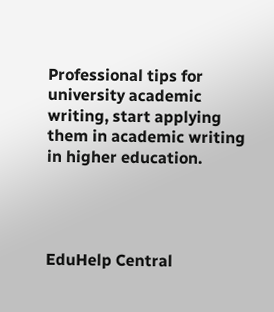Professional tips for university academic writing, start applying them in academic writing in higher education.




EduHelp Central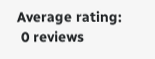Average rating:
 0 reviews